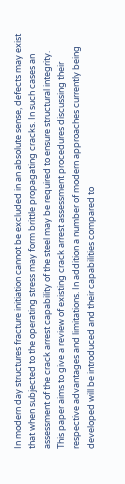In modern day structures fracture initiation cannot be excluded in an absolute sense, defects may exist that when subjected to the operating stress may form brittle propagating cracks. In such cases an assessment of the crack arrest capability of the steel may be required to ensure structural integrity. This paper aims to give a review of existing crack arrest assessment procedures discussing their respective advantages and limitations. In addition a number of modern approaches currently being developed will be introduced and their capabilities compared to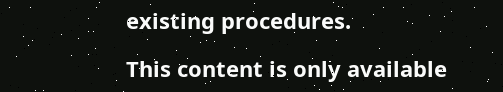existing procedures.

This content is only available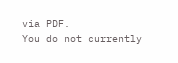via PDF.
You do not currently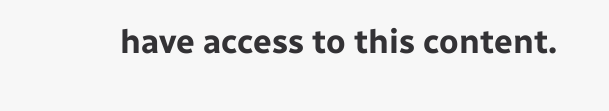have access to this content.